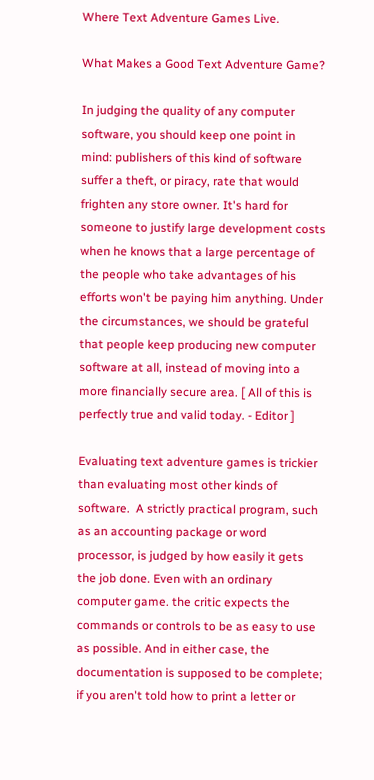Where Text Adventure Games Live.

What Makes a Good Text Adventure Game?

In judging the quality of any computer software, you should keep one point in mind: publishers of this kind of software suffer a theft, or piracy, rate that would frighten any store owner. It's hard for someone to justify large development costs when he knows that a large percentage of the people who take advantages of his efforts won't be paying him anything. Under the circumstances, we should be grateful that people keep producing new computer software at all, instead of moving into a more financially secure area. [ All of this is perfectly true and valid today. - Editor ]

Evaluating text adventure games is trickier than evaluating most other kinds of software.  A strictly practical program, such as an accounting package or word processor, is judged by how easily it gets the job done. Even with an ordinary computer game. the critic expects the commands or controls to be as easy to use as possible. And in either case, the documentation is supposed to be complete; if you aren't told how to print a letter or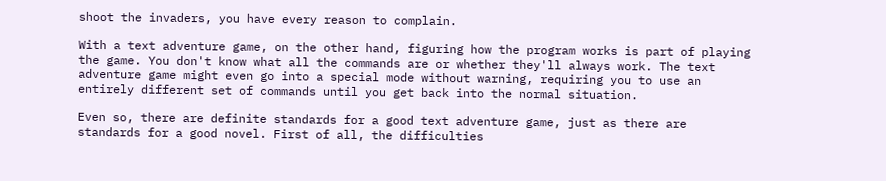shoot the invaders, you have every reason to complain.

With a text adventure game, on the other hand, figuring how the program works is part of playing the game. You don't know what all the commands are or whether they'll always work. The text adventure game might even go into a special mode without warning, requiring you to use an entirely different set of commands until you get back into the normal situation.

Even so, there are definite standards for a good text adventure game, just as there are standards for a good novel. First of all, the difficulties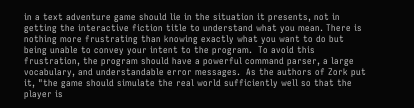in a text adventure game should lie in the situation it presents, not in getting the interactive fiction title to understand what you mean. There is nothing more frustrating than knowing exactly what you want to do but being unable to convey your intent to the program.  To avoid this frustration, the program should have a powerful command parser, a large vocabulary, and understandable error messages.  As the authors of Zork put it, "the game should simulate the real world sufficiently well so that the player is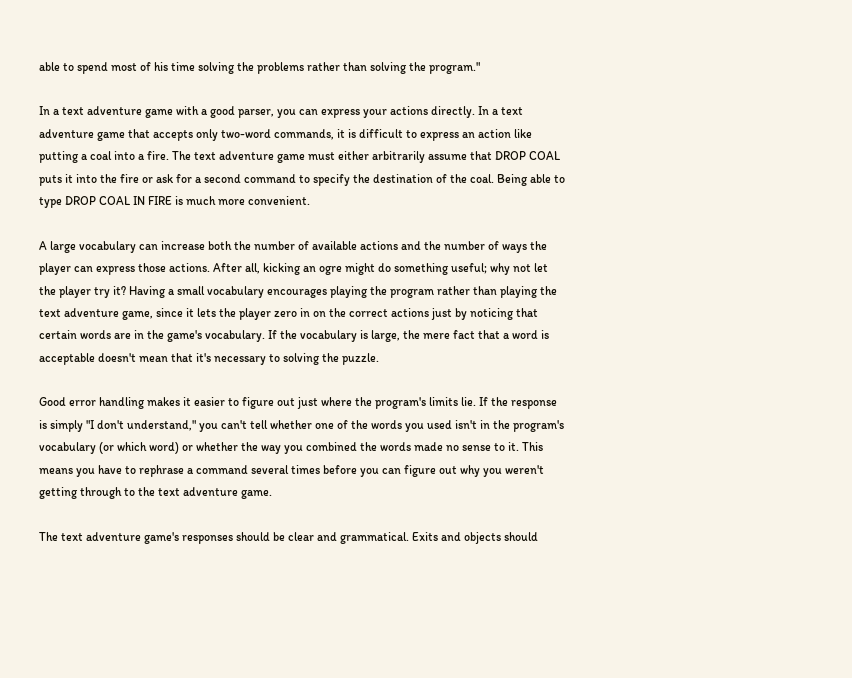able to spend most of his time solving the problems rather than solving the program."

In a text adventure game with a good parser, you can express your actions directly. In a text adventure game that accepts only two-word commands, it is difficult to express an action like putting a coal into a fire. The text adventure game must either arbitrarily assume that DROP COAL puts it into the fire or ask for a second command to specify the destination of the coal. Being able to type DROP COAL IN FIRE is much more convenient.

A large vocabulary can increase both the number of available actions and the number of ways the player can express those actions. After all, kicking an ogre might do something useful; why not let the player try it? Having a small vocabulary encourages playing the program rather than playing the text adventure game, since it lets the player zero in on the correct actions just by noticing that certain words are in the game's vocabulary. If the vocabulary is large, the mere fact that a word is acceptable doesn't mean that it's necessary to solving the puzzle.

Good error handling makes it easier to figure out just where the program's limits lie. If the response is simply "I don't understand," you can't tell whether one of the words you used isn't in the program's vocabulary (or which word) or whether the way you combined the words made no sense to it. This means you have to rephrase a command several times before you can figure out why you weren't getting through to the text adventure game.

The text adventure game's responses should be clear and grammatical. Exits and objects should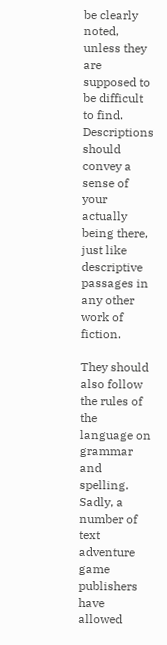be clearly noted, unless they are supposed to be difficult to find. Descriptions should convey a sense of your actually being there, just like descriptive passages in any other work of fiction.

They should also follow the rules of the language on grammar and spelling. Sadly, a number of text adventure game publishers have allowed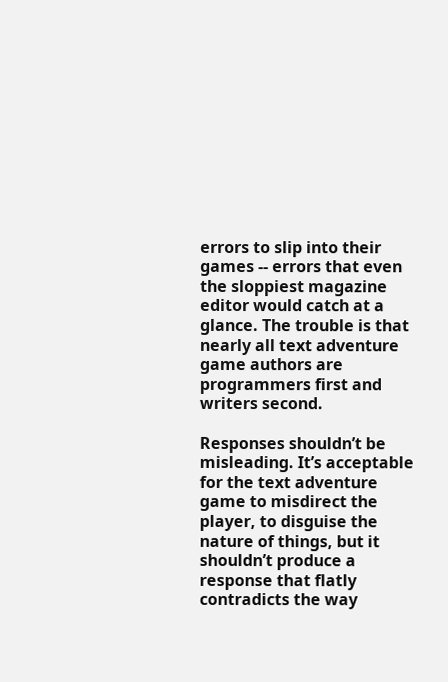errors to slip into their games -- errors that even the sloppiest magazine editor would catch at a glance. The trouble is that nearly all text adventure game authors are programmers first and writers second.

Responses shouldn’t be misleading. It’s acceptable for the text adventure game to misdirect the player, to disguise the nature of things, but it shouldn’t produce a response that flatly contradicts the way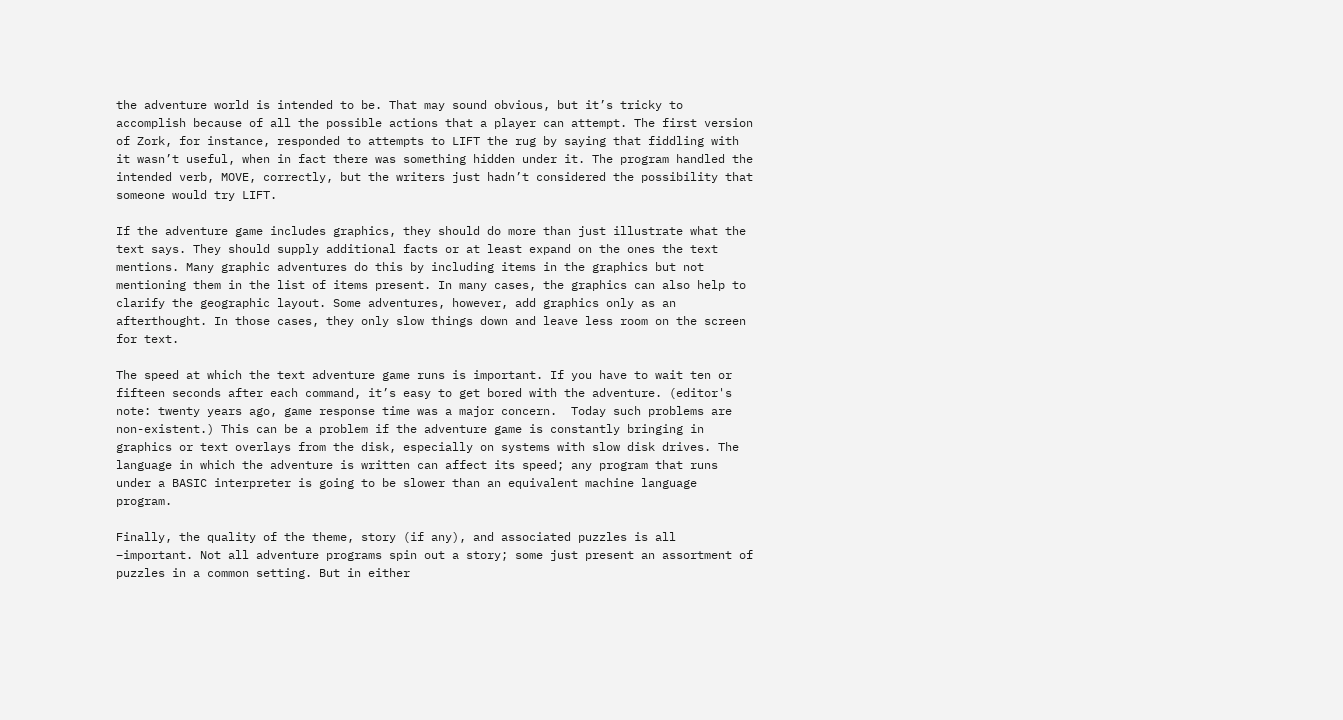the adventure world is intended to be. That may sound obvious, but it’s tricky to accomplish because of all the possible actions that a player can attempt. The first version of Zork, for instance, responded to attempts to LIFT the rug by saying that fiddling with it wasn’t useful, when in fact there was something hidden under it. The program handled the intended verb, MOVE, correctly, but the writers just hadn’t considered the possibility that someone would try LIFT.

If the adventure game includes graphics, they should do more than just illustrate what the text says. They should supply additional facts or at least expand on the ones the text mentions. Many graphic adventures do this by including items in the graphics but not mentioning them in the list of items present. In many cases, the graphics can also help to clarify the geographic layout. Some adventures, however, add graphics only as an afterthought. In those cases, they only slow things down and leave less room on the screen for text.

The speed at which the text adventure game runs is important. If you have to wait ten or fifteen seconds after each command, it’s easy to get bored with the adventure. (editor's note: twenty years ago, game response time was a major concern.  Today such problems are non-existent.) This can be a problem if the adventure game is constantly bringing in graphics or text overlays from the disk, especially on systems with slow disk drives. The language in which the adventure is written can affect its speed; any program that runs under a BASIC interpreter is going to be slower than an equivalent machine language program.

Finally, the quality of the theme, story (if any), and associated puzzles is all –important. Not all adventure programs spin out a story; some just present an assortment of puzzles in a common setting. But in either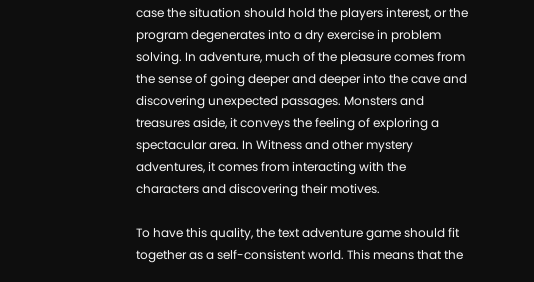case the situation should hold the players interest, or the program degenerates into a dry exercise in problem solving. In adventure, much of the pleasure comes from the sense of going deeper and deeper into the cave and discovering unexpected passages. Monsters and treasures aside, it conveys the feeling of exploring a spectacular area. In Witness and other mystery adventures, it comes from interacting with the characters and discovering their motives.

To have this quality, the text adventure game should fit together as a self-consistent world. This means that the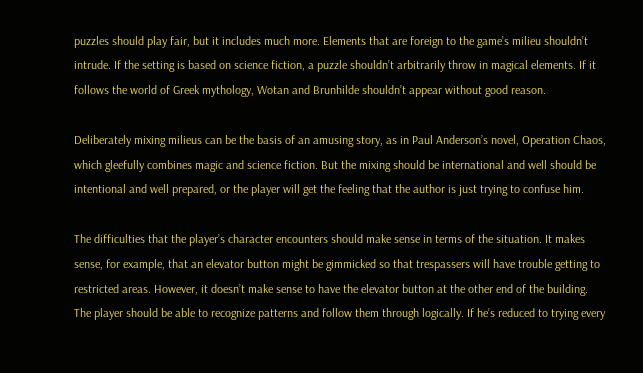puzzles should play fair, but it includes much more. Elements that are foreign to the game’s milieu shouldn’t intrude. If the setting is based on science fiction, a puzzle shouldn’t arbitrarily throw in magical elements. If it follows the world of Greek mythology, Wotan and Brunhilde shouldn’t appear without good reason.

Deliberately mixing milieus can be the basis of an amusing story, as in Paul Anderson’s novel, Operation Chaos, which gleefully combines magic and science fiction. But the mixing should be international and well should be intentional and well prepared, or the player will get the feeling that the author is just trying to confuse him.

The difficulties that the player’s character encounters should make sense in terms of the situation. It makes sense, for example, that an elevator button might be gimmicked so that trespassers will have trouble getting to restricted areas. However, it doesn’t make sense to have the elevator button at the other end of the building. The player should be able to recognize patterns and follow them through logically. If he’s reduced to trying every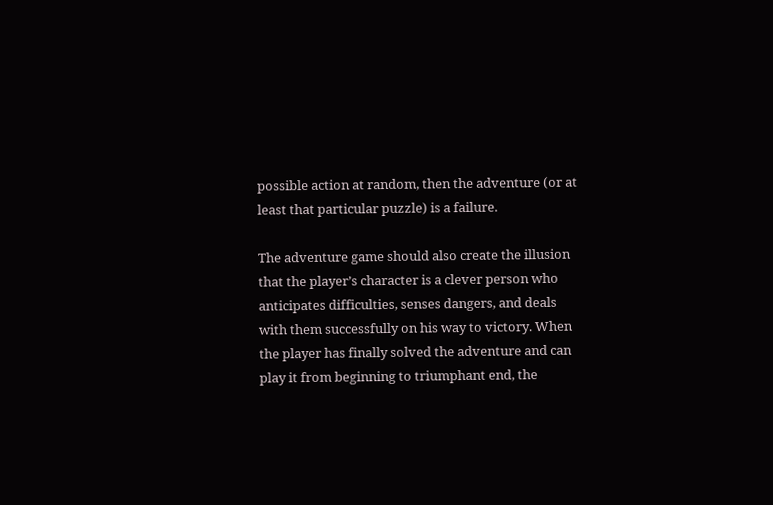possible action at random, then the adventure (or at least that particular puzzle) is a failure.

The adventure game should also create the illusion that the player’s character is a clever person who anticipates difficulties, senses dangers, and deals with them successfully on his way to victory. When the player has finally solved the adventure and can play it from beginning to triumphant end, the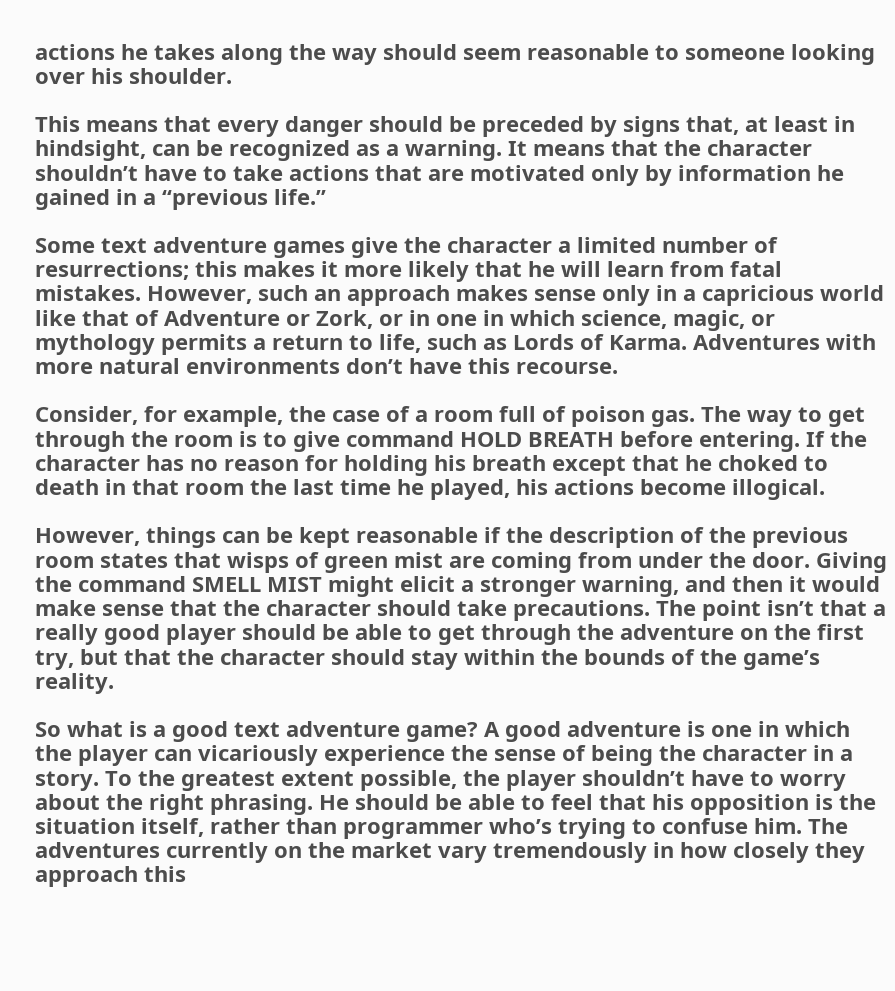actions he takes along the way should seem reasonable to someone looking over his shoulder.

This means that every danger should be preceded by signs that, at least in hindsight, can be recognized as a warning. It means that the character shouldn’t have to take actions that are motivated only by information he gained in a “previous life.”

Some text adventure games give the character a limited number of resurrections; this makes it more likely that he will learn from fatal mistakes. However, such an approach makes sense only in a capricious world like that of Adventure or Zork, or in one in which science, magic, or mythology permits a return to life, such as Lords of Karma. Adventures with more natural environments don’t have this recourse.

Consider, for example, the case of a room full of poison gas. The way to get through the room is to give command HOLD BREATH before entering. If the character has no reason for holding his breath except that he choked to death in that room the last time he played, his actions become illogical.

However, things can be kept reasonable if the description of the previous room states that wisps of green mist are coming from under the door. Giving the command SMELL MIST might elicit a stronger warning, and then it would make sense that the character should take precautions. The point isn’t that a really good player should be able to get through the adventure on the first try, but that the character should stay within the bounds of the game’s reality.

So what is a good text adventure game? A good adventure is one in which the player can vicariously experience the sense of being the character in a story. To the greatest extent possible, the player shouldn’t have to worry about the right phrasing. He should be able to feel that his opposition is the situation itself, rather than programmer who’s trying to confuse him. The adventures currently on the market vary tremendously in how closely they approach this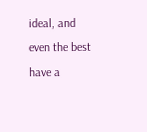ideal, and even the best have a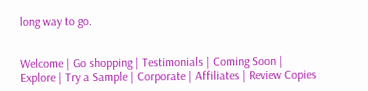long way to go.


Welcome | Go shopping | Testimonials | Coming Soon | Explore | Try a Sample | Corporate | Affiliates | Review Copies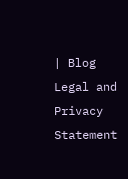| Blog
Legal and Privacy Statement